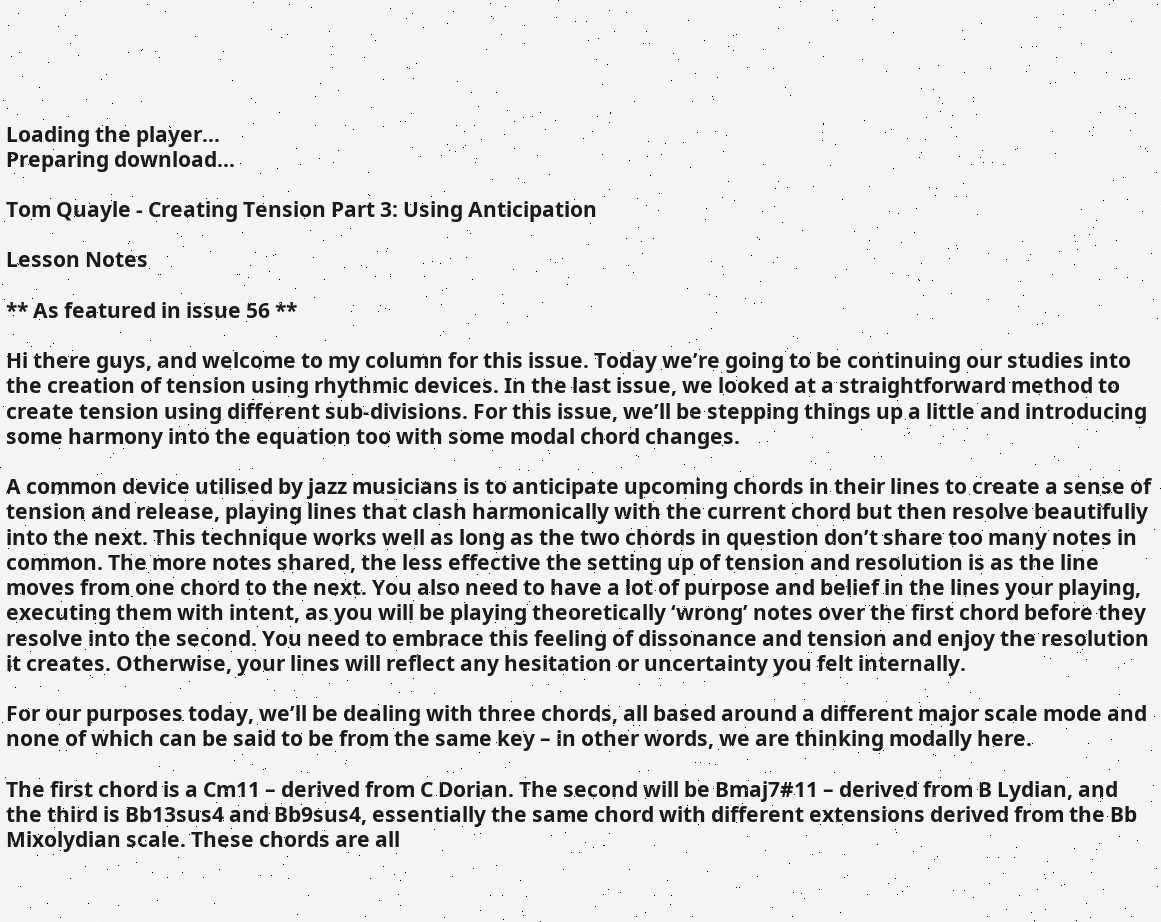Loading the player...
Preparing download...

Tom Quayle - Creating Tension Part 3: Using Anticipation

Lesson Notes

** As featured in issue 56 **

Hi there guys, and welcome to my column for this issue. Today we’re going to be continuing our studies into the creation of tension using rhythmic devices. In the last issue, we looked at a straightforward method to create tension using different sub-divisions. For this issue, we’ll be stepping things up a little and introducing some harmony into the equation too with some modal chord changes.

A common device utilised by jazz musicians is to anticipate upcoming chords in their lines to create a sense of tension and release, playing lines that clash harmonically with the current chord but then resolve beautifully into the next. This technique works well as long as the two chords in question don’t share too many notes in common. The more notes shared, the less effective the setting up of tension and resolution is as the line moves from one chord to the next. You also need to have a lot of purpose and belief in the lines your playing, executing them with intent, as you will be playing theoretically ‘wrong’ notes over the first chord before they resolve into the second. You need to embrace this feeling of dissonance and tension and enjoy the resolution it creates. Otherwise, your lines will reflect any hesitation or uncertainty you felt internally.

For our purposes today, we’ll be dealing with three chords, all based around a different major scale mode and none of which can be said to be from the same key – in other words, we are thinking modally here.

The first chord is a Cm11 – derived from C Dorian. The second will be Bmaj7#11 – derived from B Lydian, and the third is Bb13sus4 and Bb9sus4, essentially the same chord with different extensions derived from the Bb Mixolydian scale. These chords are all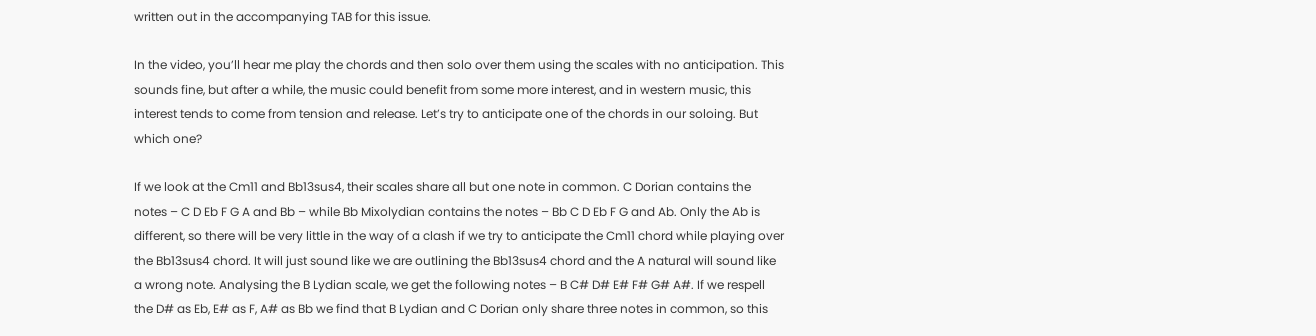written out in the accompanying TAB for this issue.

In the video, you’ll hear me play the chords and then solo over them using the scales with no anticipation. This sounds fine, but after a while, the music could benefit from some more interest, and in western music, this interest tends to come from tension and release. Let’s try to anticipate one of the chords in our soloing. But which one?

If we look at the Cm11 and Bb13sus4, their scales share all but one note in common. C Dorian contains the notes – C D Eb F G A and Bb – while Bb Mixolydian contains the notes – Bb C D Eb F G and Ab. Only the Ab is different, so there will be very little in the way of a clash if we try to anticipate the Cm11 chord while playing over the Bb13sus4 chord. It will just sound like we are outlining the Bb13sus4 chord and the A natural will sound like a wrong note. Analysing the B Lydian scale, we get the following notes – B C# D# E# F# G# A#. If we respell the D# as Eb, E# as F, A# as Bb we find that B Lydian and C Dorian only share three notes in common, so this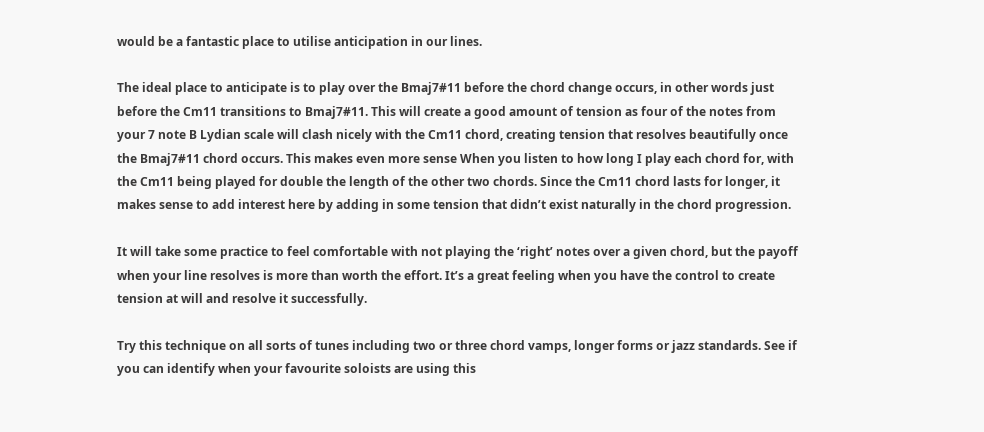would be a fantastic place to utilise anticipation in our lines.

The ideal place to anticipate is to play over the Bmaj7#11 before the chord change occurs, in other words just before the Cm11 transitions to Bmaj7#11. This will create a good amount of tension as four of the notes from your 7 note B Lydian scale will clash nicely with the Cm11 chord, creating tension that resolves beautifully once the Bmaj7#11 chord occurs. This makes even more sense When you listen to how long I play each chord for, with the Cm11 being played for double the length of the other two chords. Since the Cm11 chord lasts for longer, it makes sense to add interest here by adding in some tension that didn’t exist naturally in the chord progression.

It will take some practice to feel comfortable with not playing the ‘right’ notes over a given chord, but the payoff when your line resolves is more than worth the effort. It’s a great feeling when you have the control to create tension at will and resolve it successfully.

Try this technique on all sorts of tunes including two or three chord vamps, longer forms or jazz standards. See if you can identify when your favourite soloists are using this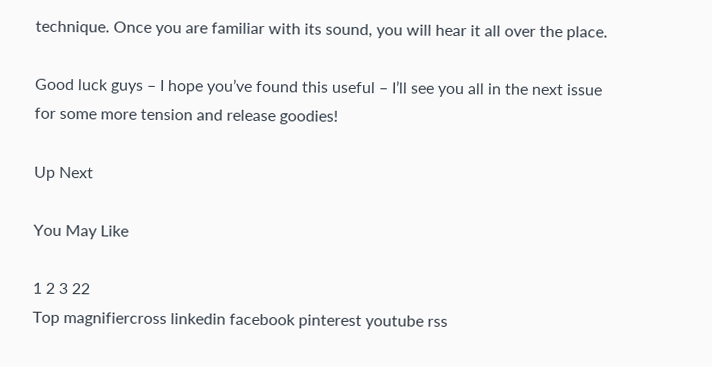technique. Once you are familiar with its sound, you will hear it all over the place.

Good luck guys – I hope you’ve found this useful – I’ll see you all in the next issue for some more tension and release goodies!

Up Next

You May Like

1 2 3 22
Top magnifiercross linkedin facebook pinterest youtube rss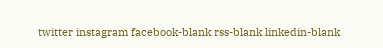twitter instagram facebook-blank rss-blank linkedin-blank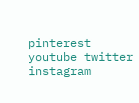pinterest youtube twitter instagram